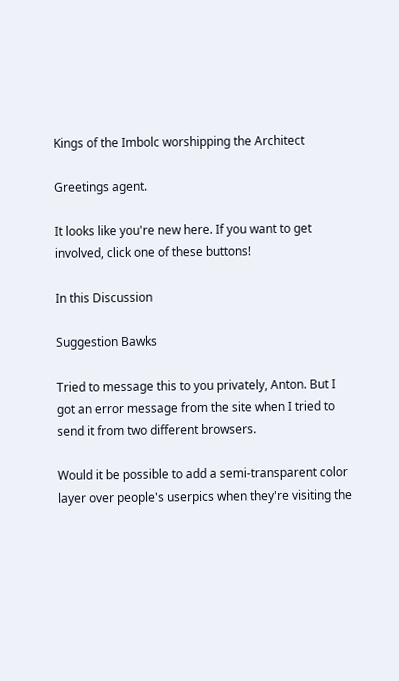Kings of the Imbolc worshipping the Architect

Greetings agent.

It looks like you're new here. If you want to get involved, click one of these buttons!

In this Discussion

Suggestion Bawks

Tried to message this to you privately, Anton. But I got an error message from the site when I tried to send it from two different browsers.

Would it be possible to add a semi-transparent color layer over people's userpics when they're visiting the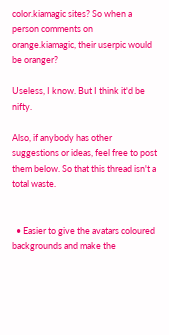color.kiamagic sites? So when a person comments on orange.kiamagic, their userpic would be oranger?

Useless, I know. But I think it'd be nifty.

Also, if anybody has other suggestions or ideas, feel free to post them below. So that this thread isn't a total waste.


  • Easier to give the avatars coloured backgrounds and make the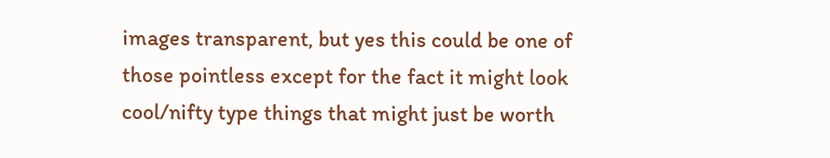images transparent, but yes this could be one of those pointless except for the fact it might look cool/nifty type things that might just be worth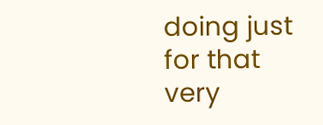doing just for that very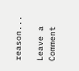reason...

Leave a Comment